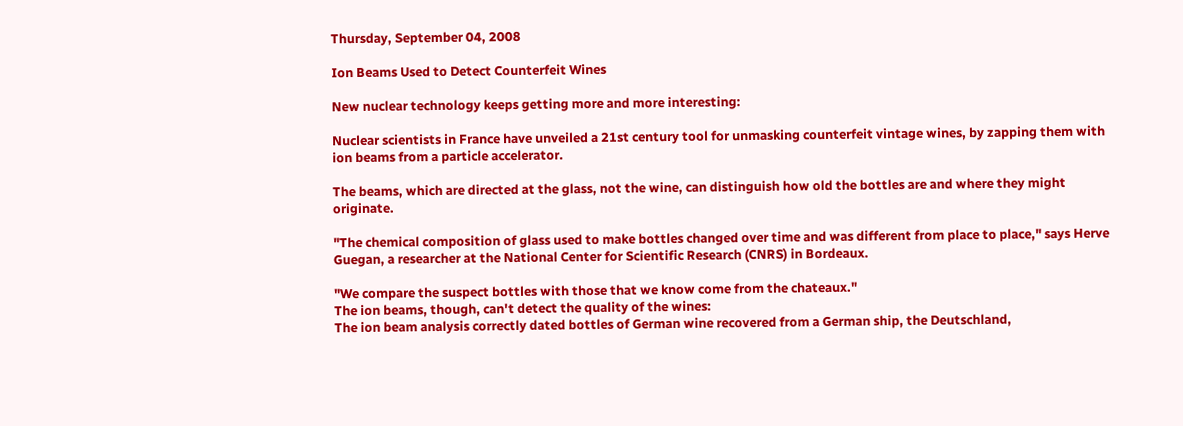Thursday, September 04, 2008

Ion Beams Used to Detect Counterfeit Wines

New nuclear technology keeps getting more and more interesting:

Nuclear scientists in France have unveiled a 21st century tool for unmasking counterfeit vintage wines, by zapping them with ion beams from a particle accelerator.

The beams, which are directed at the glass, not the wine, can distinguish how old the bottles are and where they might originate.

"The chemical composition of glass used to make bottles changed over time and was different from place to place," says Herve Guegan, a researcher at the National Center for Scientific Research (CNRS) in Bordeaux.

"We compare the suspect bottles with those that we know come from the chateaux."
The ion beams, though, can't detect the quality of the wines:
The ion beam analysis correctly dated bottles of German wine recovered from a German ship, the Deutschland,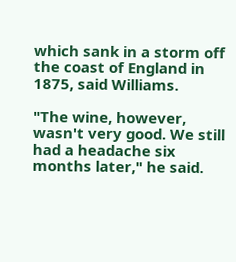which sank in a storm off the coast of England in 1875, said Williams.

"The wine, however, wasn't very good. We still had a headache six months later," he said.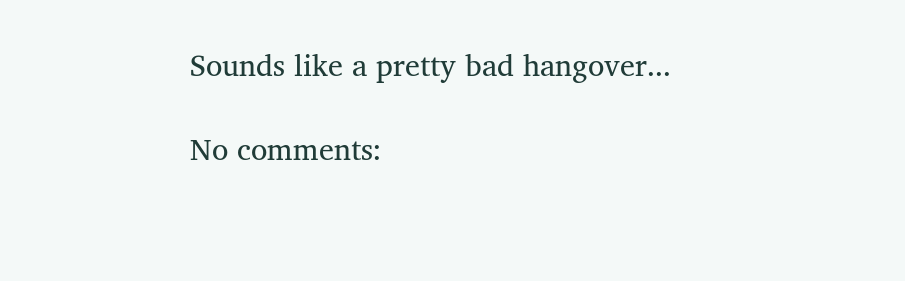Sounds like a pretty bad hangover...

No comments: